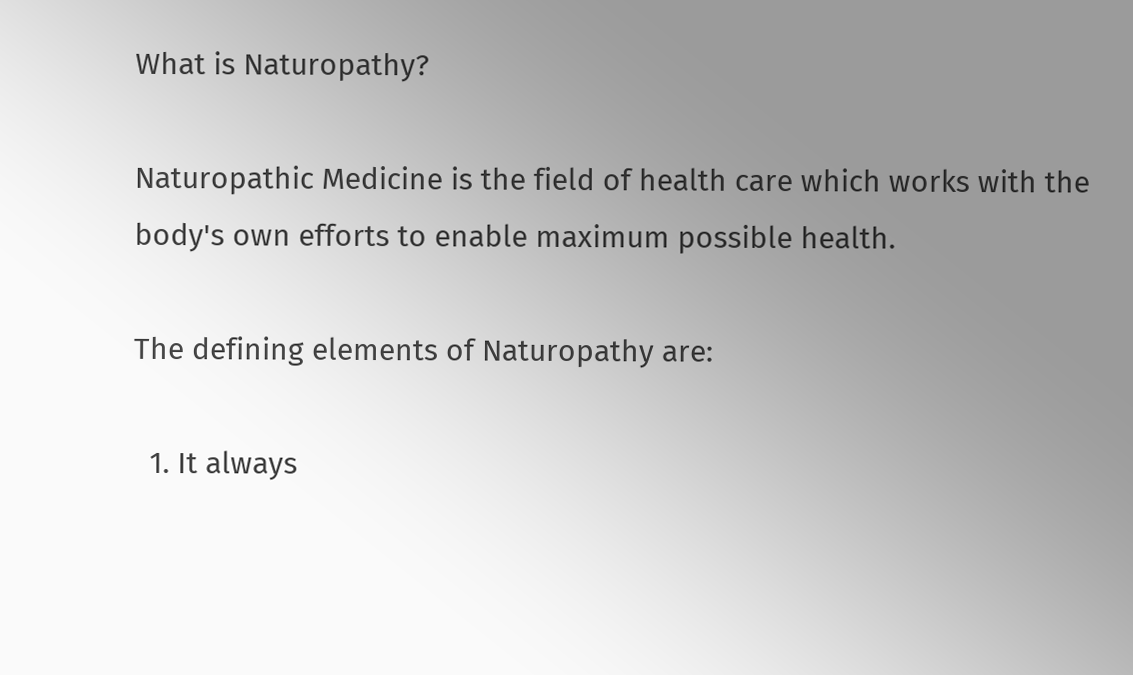What is Naturopathy?

Naturopathic Medicine is the field of health care which works with the body's own efforts to enable maximum possible health.

The defining elements of Naturopathy are:

  1. It always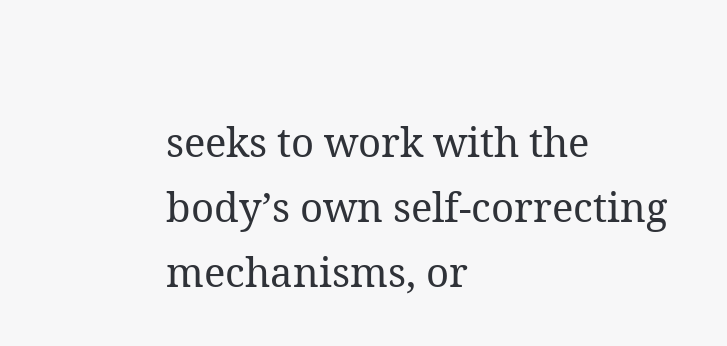seeks to work with the body’s own self-correcting mechanisms, or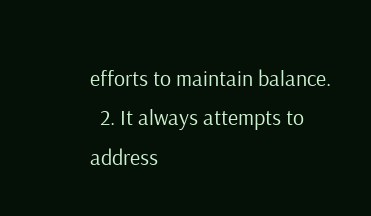efforts to maintain balance.
  2. It always attempts to address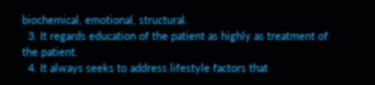biochemical, emotional, structural.
  3. It regards education of the patient as highly as treatment of the patient.
  4. It always seeks to address lifestyle factors that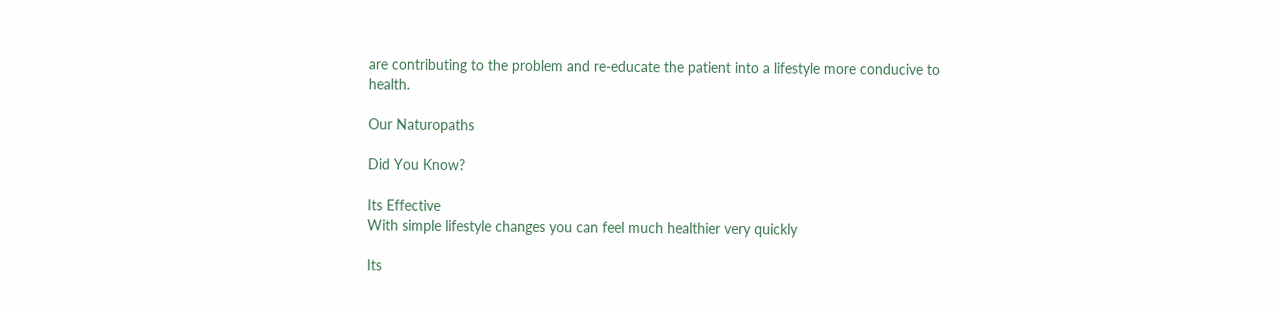are contributing to the problem and re-educate the patient into a lifestyle more conducive to health.

Our Naturopaths

Did You Know?

Its Effective
With simple lifestyle changes you can feel much healthier very quickly

Its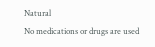Natural
No medications or drugs are used